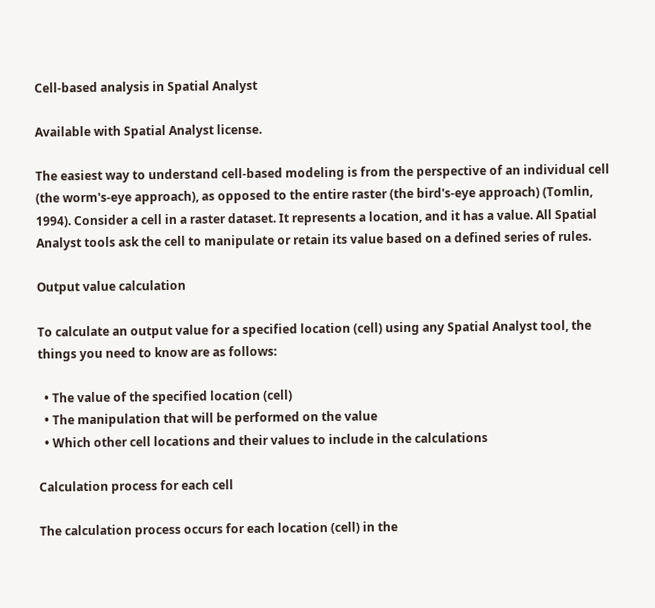Cell-based analysis in Spatial Analyst

Available with Spatial Analyst license.

The easiest way to understand cell-based modeling is from the perspective of an individual cell (the worm's-eye approach), as opposed to the entire raster (the bird's-eye approach) (Tomlin, 1994). Consider a cell in a raster dataset. It represents a location, and it has a value. All Spatial Analyst tools ask the cell to manipulate or retain its value based on a defined series of rules.

Output value calculation

To calculate an output value for a specified location (cell) using any Spatial Analyst tool, the things you need to know are as follows:

  • The value of the specified location (cell)
  • The manipulation that will be performed on the value
  • Which other cell locations and their values to include in the calculations

Calculation process for each cell

The calculation process occurs for each location (cell) in the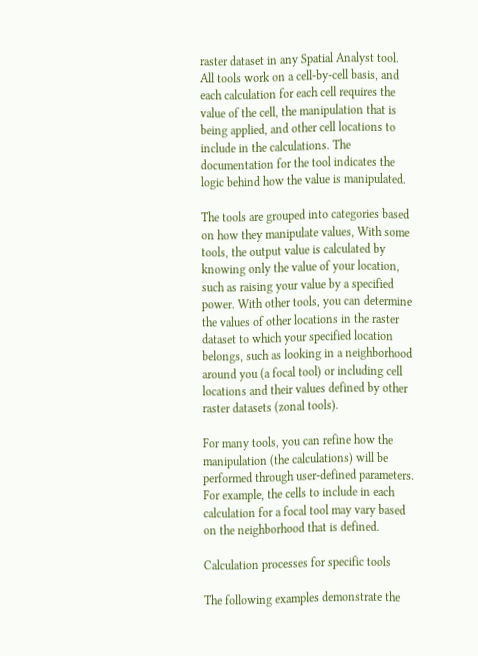raster dataset in any Spatial Analyst tool. All tools work on a cell-by-cell basis, and each calculation for each cell requires the value of the cell, the manipulation that is being applied, and other cell locations to include in the calculations. The documentation for the tool indicates the logic behind how the value is manipulated.

The tools are grouped into categories based on how they manipulate values, With some tools, the output value is calculated by knowing only the value of your location, such as raising your value by a specified power. With other tools, you can determine the values of other locations in the raster dataset to which your specified location belongs, such as looking in a neighborhood around you (a focal tool) or including cell locations and their values defined by other raster datasets (zonal tools).

For many tools, you can refine how the manipulation (the calculations) will be performed through user-defined parameters. For example, the cells to include in each calculation for a focal tool may vary based on the neighborhood that is defined.

Calculation processes for specific tools

The following examples demonstrate the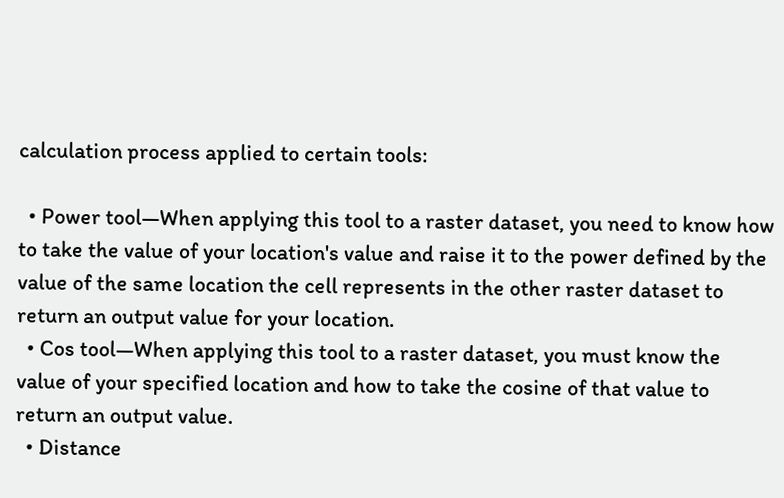calculation process applied to certain tools:

  • Power tool—When applying this tool to a raster dataset, you need to know how to take the value of your location's value and raise it to the power defined by the value of the same location the cell represents in the other raster dataset to return an output value for your location.
  • Cos tool—When applying this tool to a raster dataset, you must know the value of your specified location and how to take the cosine of that value to return an output value.
  • Distance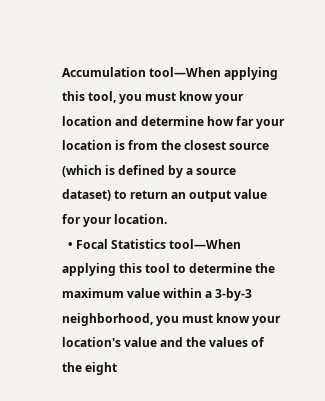Accumulation tool—When applying this tool, you must know your location and determine how far your location is from the closest source (which is defined by a source dataset) to return an output value for your location.
  • Focal Statistics tool—When applying this tool to determine the maximum value within a 3-by-3 neighborhood, you must know your location's value and the values of the eight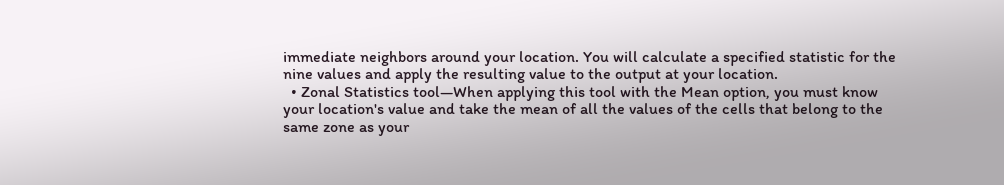immediate neighbors around your location. You will calculate a specified statistic for the nine values and apply the resulting value to the output at your location.
  • Zonal Statistics tool—When applying this tool with the Mean option, you must know your location's value and take the mean of all the values of the cells that belong to the same zone as your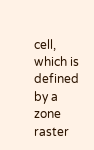cell, which is defined by a zone raster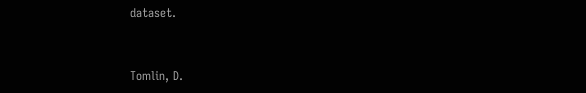dataset.


Tomlin, D.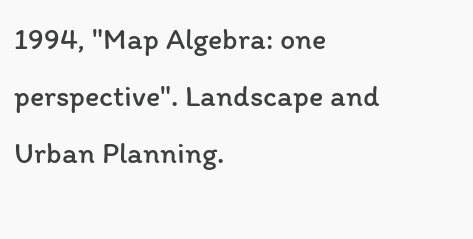1994, "Map Algebra: one perspective". Landscape and Urban Planning.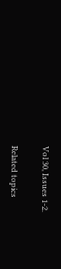Vol 30, Issues 1-2.

Related topics